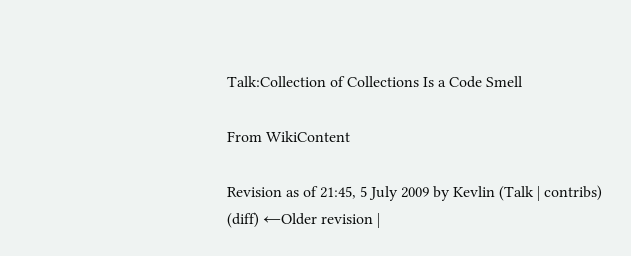Talk:Collection of Collections Is a Code Smell

From WikiContent

Revision as of 21:45, 5 July 2009 by Kevlin (Talk | contribs)
(diff) ←Older revision |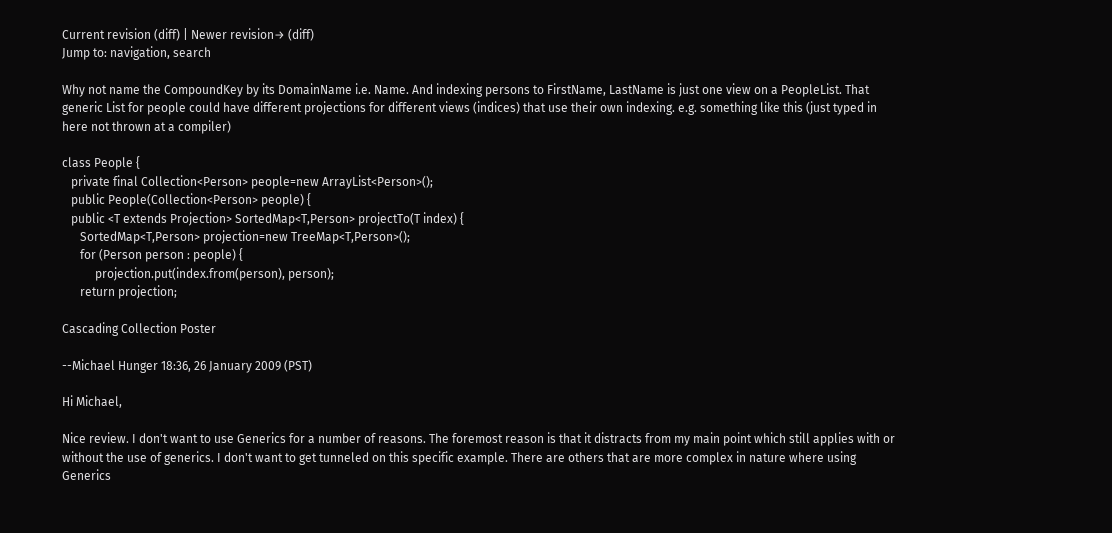Current revision (diff) | Newer revision→ (diff)
Jump to: navigation, search

Why not name the CompoundKey by its DomainName i.e. Name. And indexing persons to FirstName, LastName is just one view on a PeopleList. That generic List for people could have different projections for different views (indices) that use their own indexing. e.g. something like this (just typed in here not thrown at a compiler)

class People {
   private final Collection<Person> people=new ArrayList<Person>();
   public People(Collection<Person> people) {
   public <T extends Projection> SortedMap<T,Person> projectTo(T index) {
      SortedMap<T,Person> projection=new TreeMap<T,Person>();
      for (Person person : people) {
           projection.put(index.from(person), person);
      return projection;

Cascading Collection Poster

--Michael Hunger 18:36, 26 January 2009 (PST)

Hi Michael,

Nice review. I don't want to use Generics for a number of reasons. The foremost reason is that it distracts from my main point which still applies with or without the use of generics. I don't want to get tunneled on this specific example. There are others that are more complex in nature where using Generics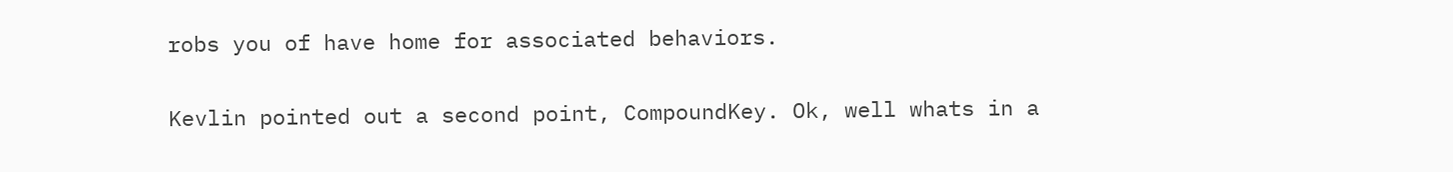robs you of have home for associated behaviors.

Kevlin pointed out a second point, CompoundKey. Ok, well whats in a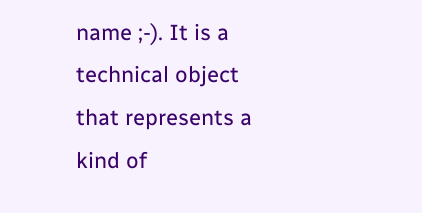name ;-). It is a technical object that represents a kind of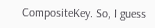CompositeKey. So, I guess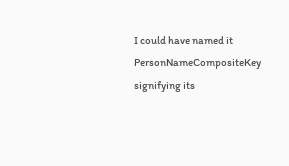I could have named it PersonNameCompositeKey signifying its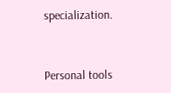specialization.


Personal tools